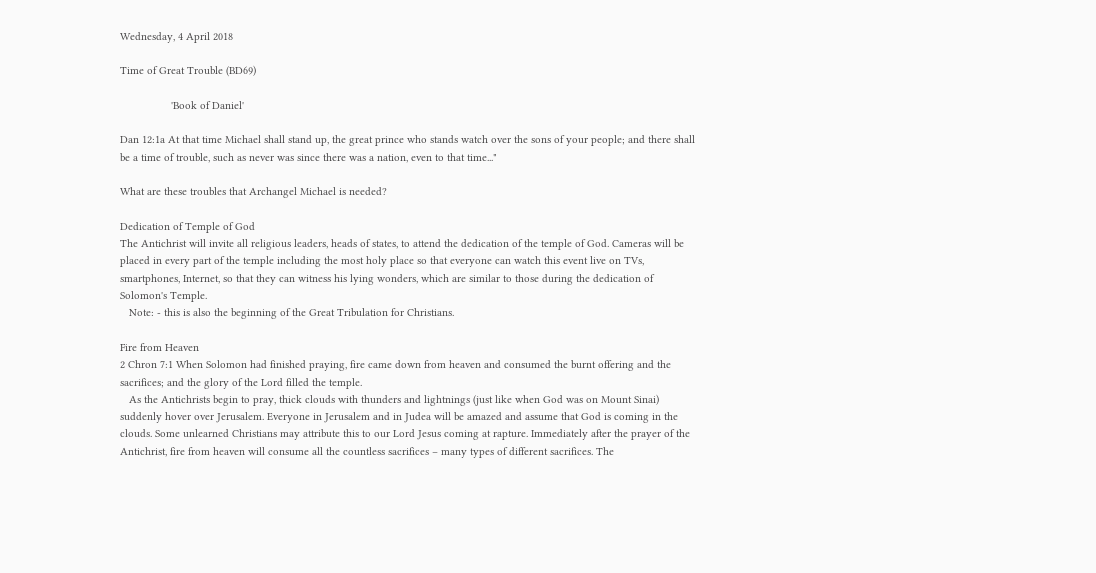Wednesday, 4 April 2018

Time of Great Trouble (BD69)

                 'Book of Daniel'

Dan 12:1a At that time Michael shall stand up, the great prince who stands watch over the sons of your people; and there shall be a time of trouble, such as never was since there was a nation, even to that time..."

What are these troubles that Archangel Michael is needed?

Dedication of Temple of God
The Antichrist will invite all religious leaders, heads of states, to attend the dedication of the temple of God. Cameras will be placed in every part of the temple including the most holy place so that everyone can watch this event live on TVs, smartphones, Internet, so that they can witness his lying wonders, which are similar to those during the dedication of Solomon's Temple.
   Note: - this is also the beginning of the Great Tribulation for Christians.

Fire from Heaven
2 Chron 7:1 When Solomon had finished praying, fire came down from heaven and consumed the burnt offering and the sacrifices; and the glory of the Lord filled the temple.
   As the Antichrists begin to pray, thick clouds with thunders and lightnings (just like when God was on Mount Sinai) suddenly hover over Jerusalem. Everyone in Jerusalem and in Judea will be amazed and assume that God is coming in the clouds. Some unlearned Christians may attribute this to our Lord Jesus coming at rapture. Immediately after the prayer of the Antichrist, fire from heaven will consume all the countless sacrifices – many types of different sacrifices. The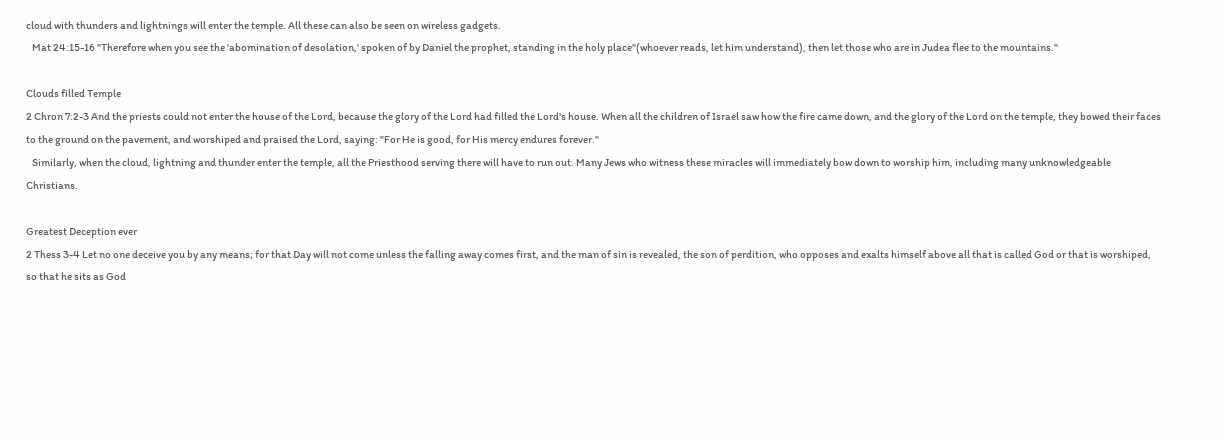cloud with thunders and lightnings will enter the temple. All these can also be seen on wireless gadgets.
   Mat 24:15-16 "Therefore when you see the 'abomination of desolation,' spoken of by Daniel the prophet, standing in the holy place"(whoever reads, let him understand), then let those who are in Judea flee to the mountains."

Clouds filled Temple
2 Chron 7:2-3 And the priests could not enter the house of the Lord, because the glory of the Lord had filled the Lord's house. When all the children of Israel saw how the fire came down, and the glory of the Lord on the temple, they bowed their faces to the ground on the pavement, and worshiped and praised the Lord, saying: "For He is good, for His mercy endures forever."
   Similarly, when the cloud, lightning and thunder enter the temple, all the Priesthood serving there will have to run out. Many Jews who witness these miracles will immediately bow down to worship him, including many unknowledgeable Christians.

Greatest Deception ever
2 Thess 3-4 Let no one deceive you by any means; for that Day will not come unless the falling away comes first, and the man of sin is revealed, the son of perdition, who opposes and exalts himself above all that is called God or that is worshiped, so that he sits as God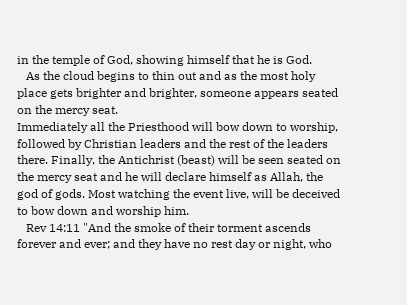in the temple of God, showing himself that he is God.
   As the cloud begins to thin out and as the most holy place gets brighter and brighter, someone appears seated on the mercy seat.
Immediately all the Priesthood will bow down to worship, followed by Christian leaders and the rest of the leaders there. Finally, the Antichrist (beast) will be seen seated on the mercy seat and he will declare himself as Allah, the god of gods. Most watching the event live, will be deceived to bow down and worship him.
   Rev 14:11 "And the smoke of their torment ascends forever and ever; and they have no rest day or night, who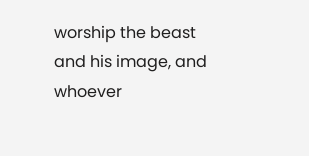worship the beast and his image, and whoever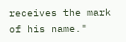receives the mark of his name."